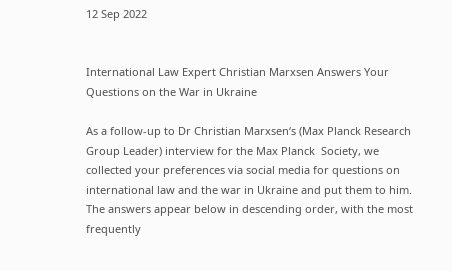12 Sep 2022


International Law Expert Christian Marxsen Answers Your Questions on the War in Ukraine

As a follow-up to Dr Christian Marxsen‘s (Max Planck Research Group Leader) interview for the Max Planck  Society, we collected your preferences via social media for questions on international law and the war in Ukraine and put them to him. The answers appear below in descending order, with the most frequently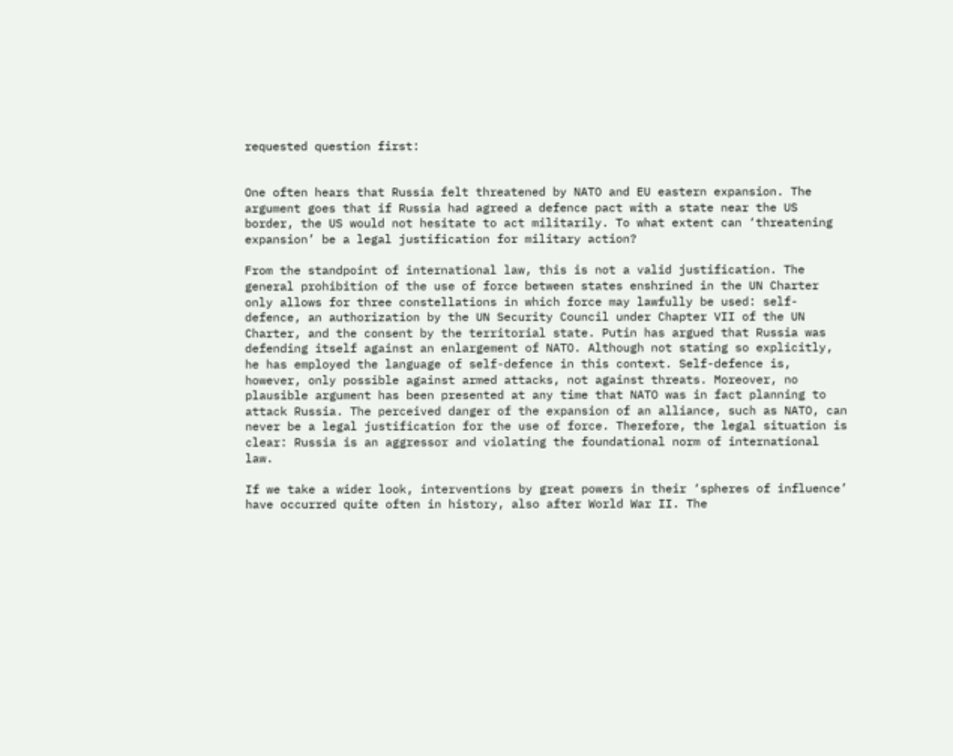requested question first:


One often hears that Russia felt threatened by NATO and EU eastern expansion. The argument goes that if Russia had agreed a defence pact with a state near the US border, the US would not hesitate to act militarily. To what extent can ‘threatening expansion’ be a legal justification for military action?

From the standpoint of international law, this is not a valid justification. The general prohibition of the use of force between states enshrined in the UN Charter only allows for three constellations in which force may lawfully be used: self-defence, an authorization by the UN Security Council under Chapter VII of the UN Charter, and the consent by the territorial state. Putin has argued that Russia was defending itself against an enlargement of NATO. Although not stating so explicitly, he has employed the language of self-defence in this context. Self-defence is, however, only possible against armed attacks, not against threats. Moreover, no plausible argument has been presented at any time that NATO was in fact planning to attack Russia. The perceived danger of the expansion of an alliance, such as NATO, can never be a legal justification for the use of force. Therefore, the legal situation is clear: Russia is an aggressor and violating the foundational norm of international law.

If we take a wider look, interventions by great powers in their ‘spheres of influence’ have occurred quite often in history, also after World War II. The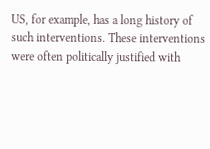US, for example, has a long history of such interventions. These interventions were often politically justified with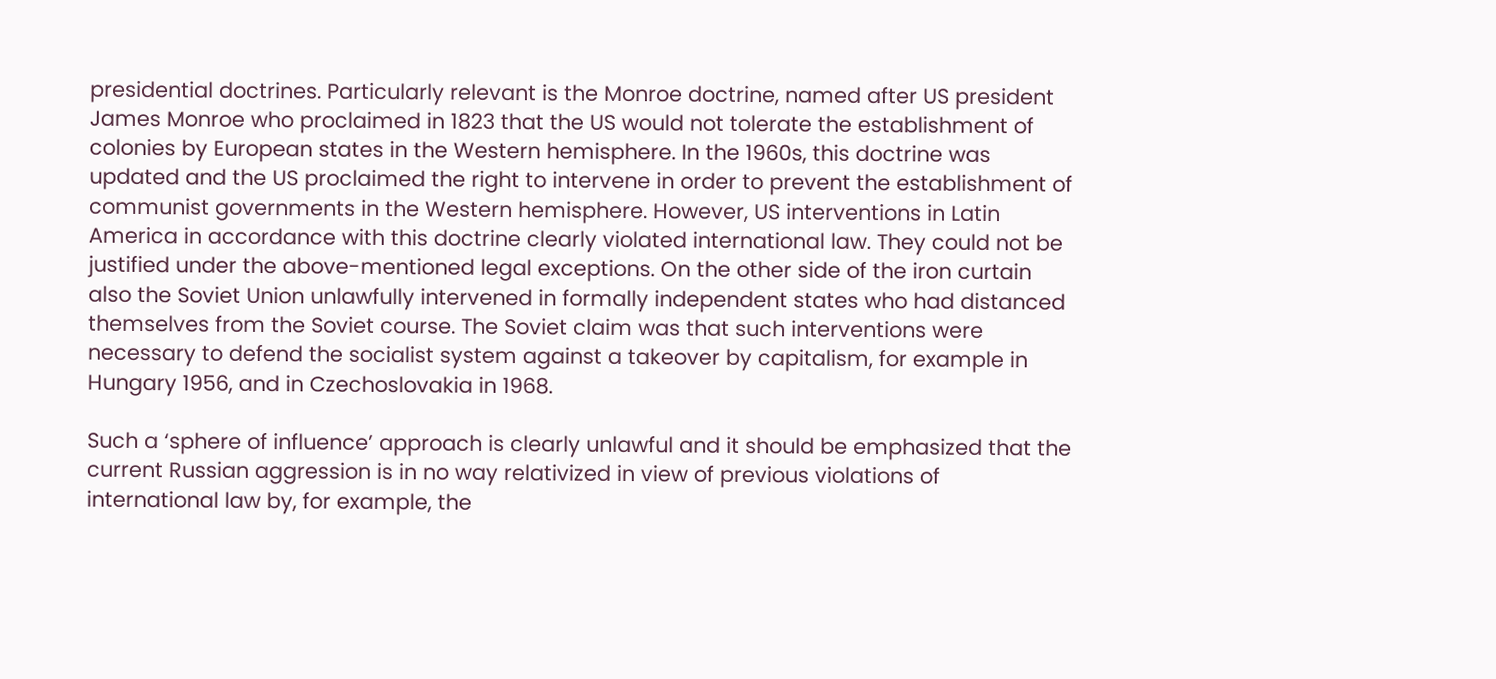presidential doctrines. Particularly relevant is the Monroe doctrine, named after US president James Monroe who proclaimed in 1823 that the US would not tolerate the establishment of colonies by European states in the Western hemisphere. In the 1960s, this doctrine was updated and the US proclaimed the right to intervene in order to prevent the establishment of communist governments in the Western hemisphere. However, US interventions in Latin America in accordance with this doctrine clearly violated international law. They could not be justified under the above-mentioned legal exceptions. On the other side of the iron curtain also the Soviet Union unlawfully intervened in formally independent states who had distanced themselves from the Soviet course. The Soviet claim was that such interventions were necessary to defend the socialist system against a takeover by capitalism, for example in Hungary 1956, and in Czechoslovakia in 1968.

Such a ‘sphere of influence’ approach is clearly unlawful and it should be emphasized that the current Russian aggression is in no way relativized in view of previous violations of international law by, for example, the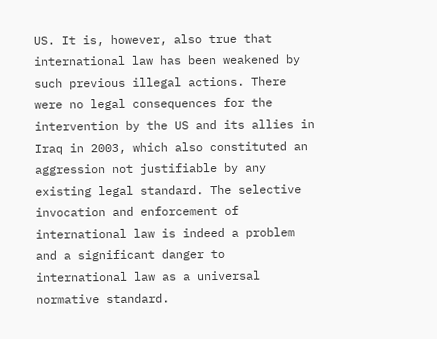US. It is, however, also true that international law has been weakened by such previous illegal actions. There were no legal consequences for the intervention by the US and its allies in Iraq in 2003, which also constituted an aggression not justifiable by any existing legal standard. The selective invocation and enforcement of international law is indeed a problem and a significant danger to international law as a universal normative standard.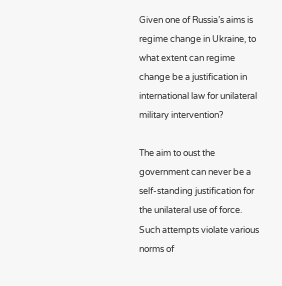Given one of Russia’s aims is regime change in Ukraine, to what extent can regime change be a justification in international law for unilateral military intervention?

The aim to oust the government can never be a self-standing justification for the unilateral use of force. Such attempts violate various norms of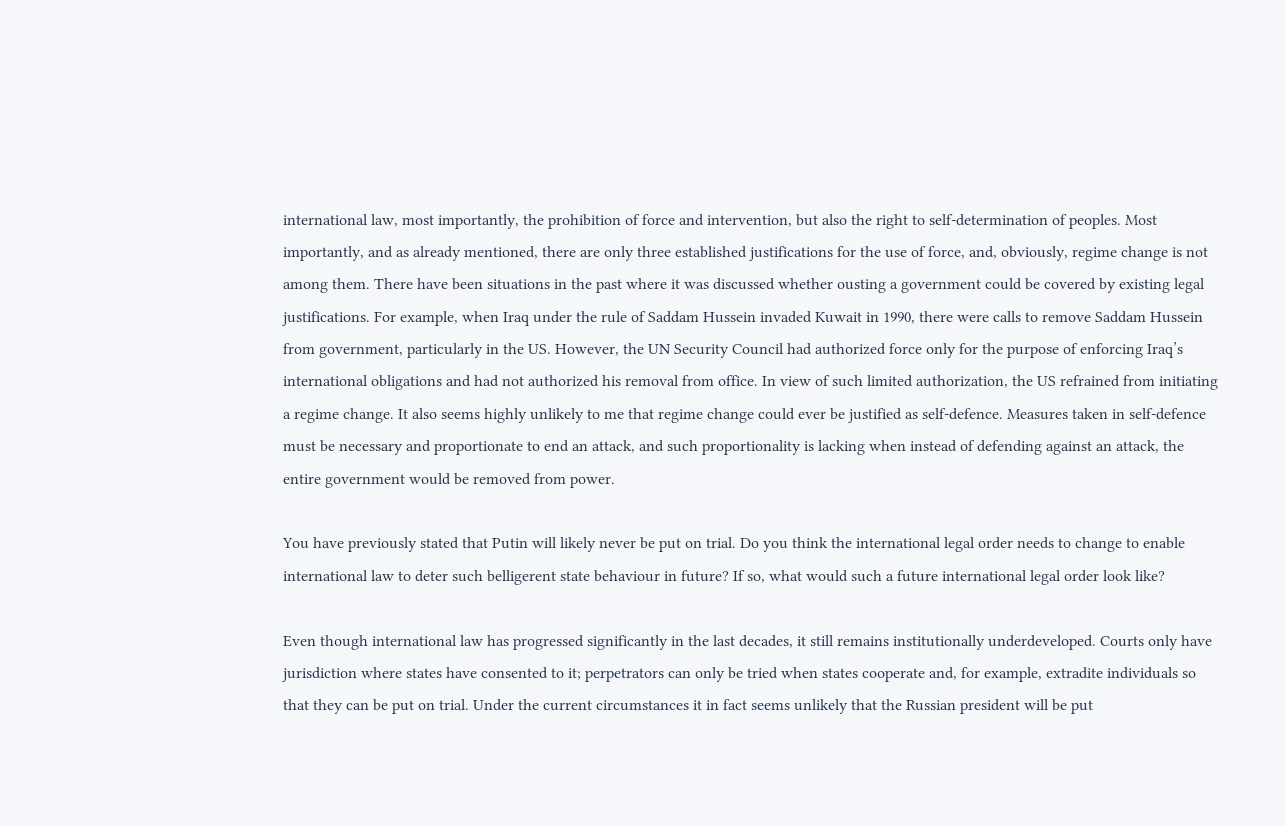international law, most importantly, the prohibition of force and intervention, but also the right to self-determination of peoples. Most importantly, and as already mentioned, there are only three established justifications for the use of force, and, obviously, regime change is not among them. There have been situations in the past where it was discussed whether ousting a government could be covered by existing legal justifications. For example, when Iraq under the rule of Saddam Hussein invaded Kuwait in 1990, there were calls to remove Saddam Hussein from government, particularly in the US. However, the UN Security Council had authorized force only for the purpose of enforcing Iraq’s international obligations and had not authorized his removal from office. In view of such limited authorization, the US refrained from initiating a regime change. It also seems highly unlikely to me that regime change could ever be justified as self-defence. Measures taken in self-defence must be necessary and proportionate to end an attack, and such proportionality is lacking when instead of defending against an attack, the entire government would be removed from power.

You have previously stated that Putin will likely never be put on trial. Do you think the international legal order needs to change to enable international law to deter such belligerent state behaviour in future? If so, what would such a future international legal order look like?

Even though international law has progressed significantly in the last decades, it still remains institutionally underdeveloped. Courts only have jurisdiction where states have consented to it; perpetrators can only be tried when states cooperate and, for example, extradite individuals so that they can be put on trial. Under the current circumstances it in fact seems unlikely that the Russian president will be put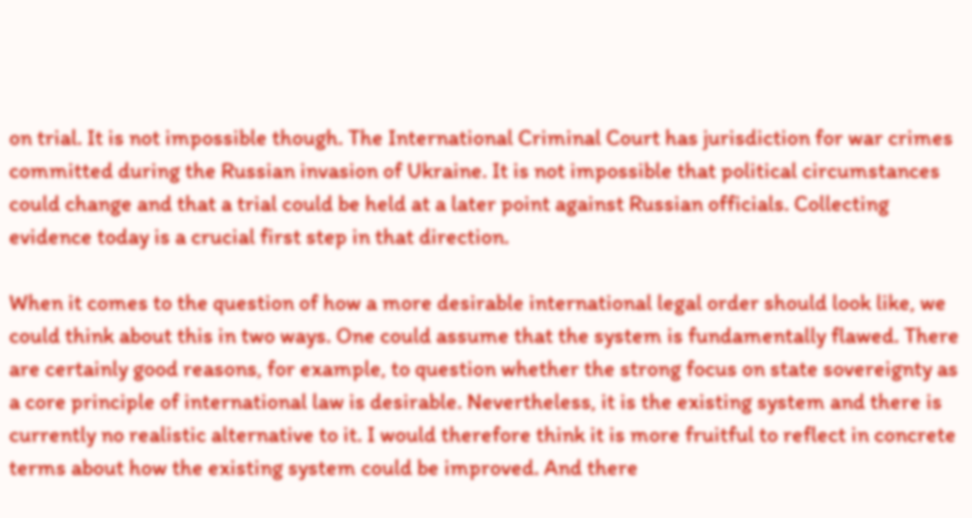on trial. It is not impossible though. The International Criminal Court has jurisdiction for war crimes committed during the Russian invasion of Ukraine. It is not impossible that political circumstances could change and that a trial could be held at a later point against Russian officials. Collecting evidence today is a crucial first step in that direction.

When it comes to the question of how a more desirable international legal order should look like, we could think about this in two ways. One could assume that the system is fundamentally flawed. There are certainly good reasons, for example, to question whether the strong focus on state sovereignty as a core principle of international law is desirable. Nevertheless, it is the existing system and there is currently no realistic alternative to it. I would therefore think it is more fruitful to reflect in concrete terms about how the existing system could be improved. And there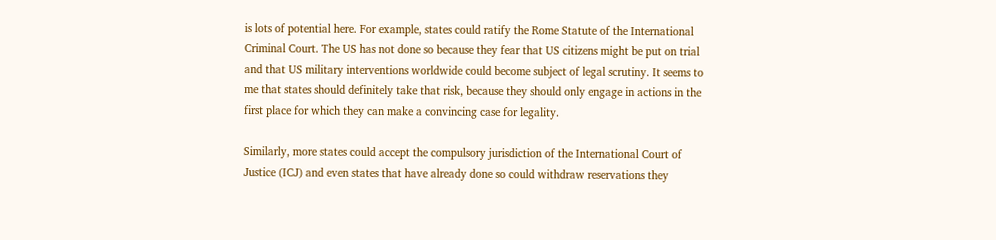is lots of potential here. For example, states could ratify the Rome Statute of the International Criminal Court. The US has not done so because they fear that US citizens might be put on trial and that US military interventions worldwide could become subject of legal scrutiny. It seems to me that states should definitely take that risk, because they should only engage in actions in the first place for which they can make a convincing case for legality.

Similarly, more states could accept the compulsory jurisdiction of the International Court of Justice (ICJ) and even states that have already done so could withdraw reservations they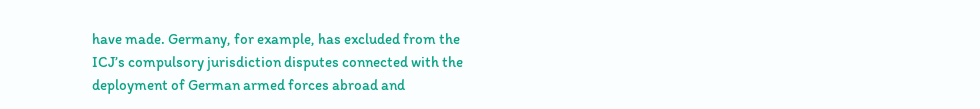have made. Germany, for example, has excluded from the ICJ’s compulsory jurisdiction disputes connected with the deployment of German armed forces abroad and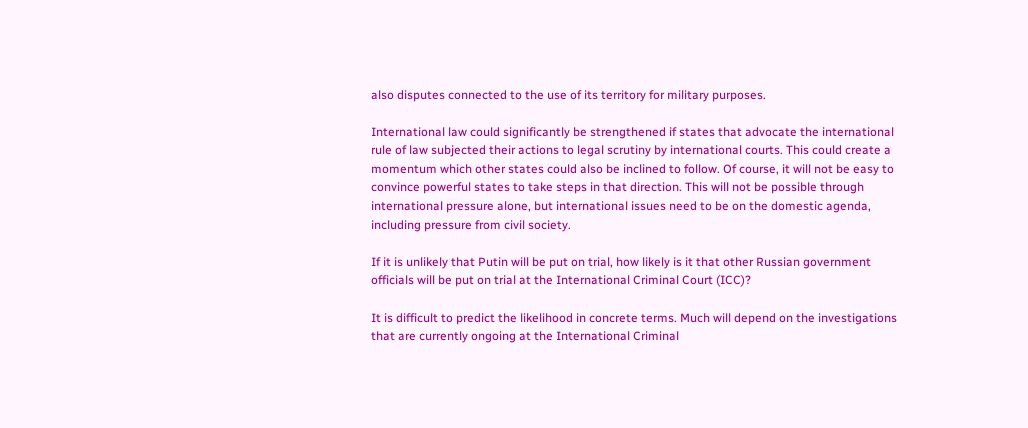also disputes connected to the use of its territory for military purposes.

International law could significantly be strengthened if states that advocate the international rule of law subjected their actions to legal scrutiny by international courts. This could create a momentum which other states could also be inclined to follow. Of course, it will not be easy to convince powerful states to take steps in that direction. This will not be possible through international pressure alone, but international issues need to be on the domestic agenda, including pressure from civil society.

If it is unlikely that Putin will be put on trial, how likely is it that other Russian government officials will be put on trial at the International Criminal Court (ICC)?

It is difficult to predict the likelihood in concrete terms. Much will depend on the investigations that are currently ongoing at the International Criminal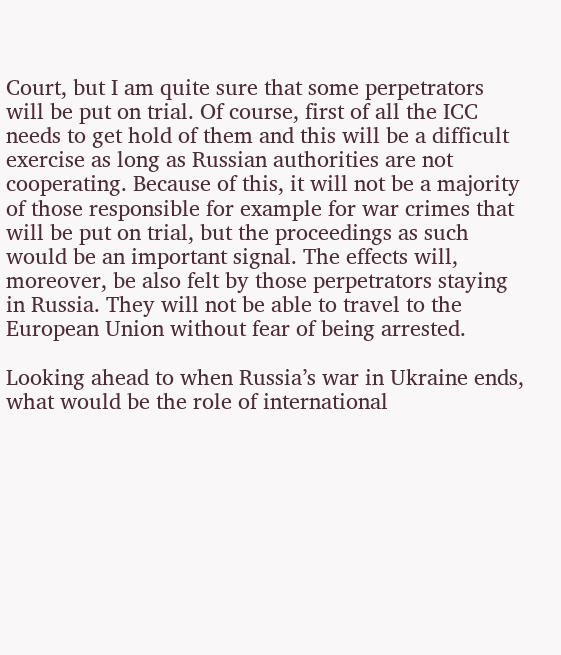Court, but I am quite sure that some perpetrators will be put on trial. Of course, first of all the ICC needs to get hold of them and this will be a difficult exercise as long as Russian authorities are not cooperating. Because of this, it will not be a majority of those responsible for example for war crimes that will be put on trial, but the proceedings as such would be an important signal. The effects will, moreover, be also felt by those perpetrators staying in Russia. They will not be able to travel to the European Union without fear of being arrested.

Looking ahead to when Russia’s war in Ukraine ends, what would be the role of international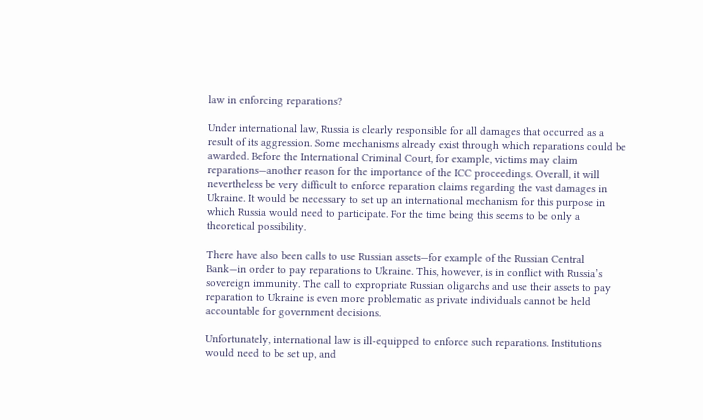law in enforcing reparations?

Under international law, Russia is clearly responsible for all damages that occurred as a result of its aggression. Some mechanisms already exist through which reparations could be awarded. Before the International Criminal Court, for example, victims may claim reparations—another reason for the importance of the ICC proceedings. Overall, it will nevertheless be very difficult to enforce reparation claims regarding the vast damages in Ukraine. It would be necessary to set up an international mechanism for this purpose in which Russia would need to participate. For the time being this seems to be only a theoretical possibility.

There have also been calls to use Russian assets—for example of the Russian Central Bank—in order to pay reparations to Ukraine. This, however, is in conflict with Russia’s sovereign immunity. The call to expropriate Russian oligarchs and use their assets to pay reparation to Ukraine is even more problematic as private individuals cannot be held accountable for government decisions.

Unfortunately, international law is ill-equipped to enforce such reparations. Institutions would need to be set up, and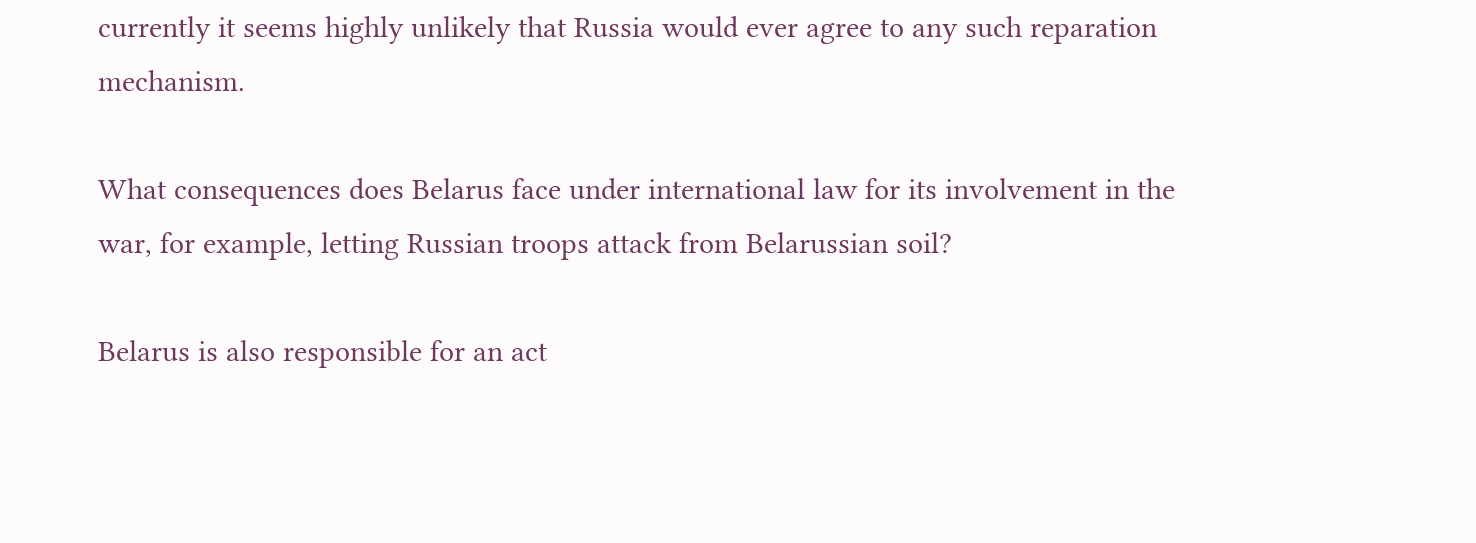currently it seems highly unlikely that Russia would ever agree to any such reparation mechanism.

What consequences does Belarus face under international law for its involvement in the war, for example, letting Russian troops attack from Belarussian soil?

Belarus is also responsible for an act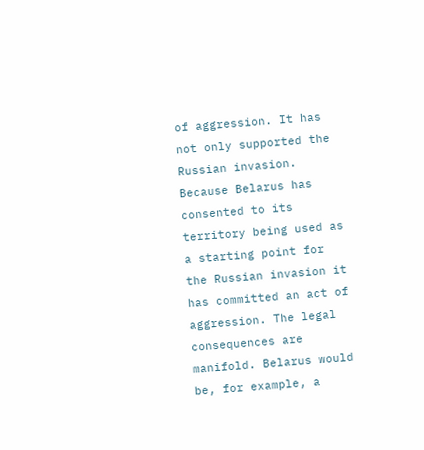of aggression. It has not only supported the Russian invasion. Because Belarus has consented to its territory being used as a starting point for the Russian invasion it has committed an act of aggression. The legal consequences are manifold. Belarus would be, for example, a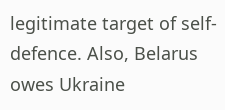legitimate target of self-defence. Also, Belarus owes Ukraine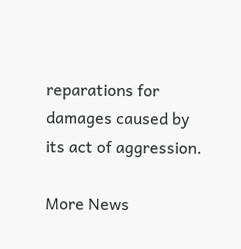reparations for damages caused by its act of aggression.

More News